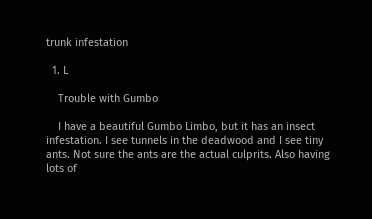trunk infestation

  1. L

    Trouble with Gumbo

    I have a beautiful Gumbo Limbo, but it has an insect infestation. I see tunnels in the deadwood and I see tiny ants. Not sure the ants are the actual culprits. Also having lots of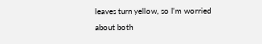leaves turn yellow, so I’m worried about both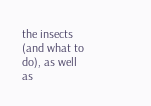the insects (and what to do), as well as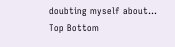doubting myself about...
Top Bottom